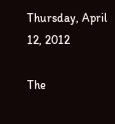Thursday, April 12, 2012

The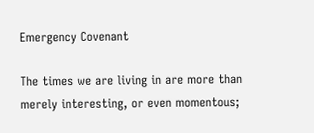Emergency Covenant

The times we are living in are more than merely interesting, or even momentous;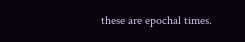these are epochal times.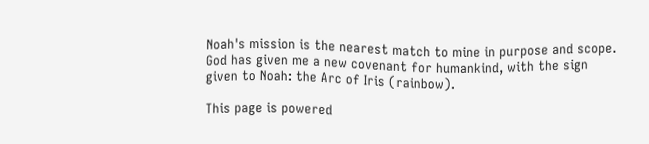Noah's mission is the nearest match to mine in purpose and scope. God has given me a new covenant for humankind, with the sign given to Noah: the Arc of Iris (rainbow).

This page is powered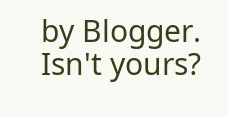by Blogger. Isn't yours?